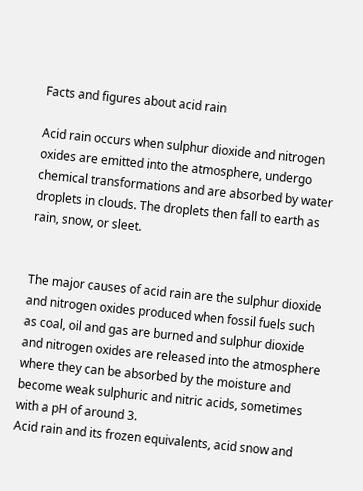Facts and figures about acid rain

Acid rain occurs when sulphur dioxide and nitrogen oxides are emitted into the atmosphere, undergo chemical transformations and are absorbed by water droplets in clouds. The droplets then fall to earth as rain, snow, or sleet.


The major causes of acid rain are the sulphur dioxide and nitrogen oxides produced when fossil fuels such as coal, oil and gas are burned and sulphur dioxide and nitrogen oxides are released into the atmosphere where they can be absorbed by the moisture and become weak sulphuric and nitric acids, sometimes with a pH of around 3.
Acid rain and its frozen equivalents, acid snow and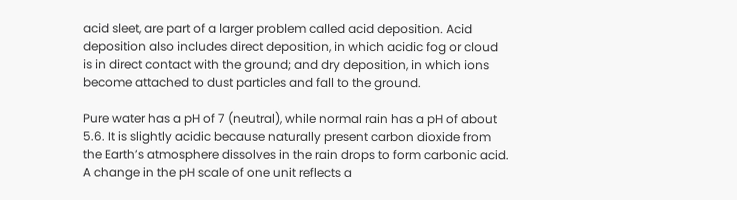acid sleet, are part of a larger problem called acid deposition. Acid deposition also includes direct deposition, in which acidic fog or cloud is in direct contact with the ground; and dry deposition, in which ions become attached to dust particles and fall to the ground.

Pure water has a pH of 7 (neutral), while normal rain has a pH of about 5.6. It is slightly acidic because naturally present carbon dioxide from the Earth’s atmosphere dissolves in the rain drops to form carbonic acid. A change in the pH scale of one unit reflects a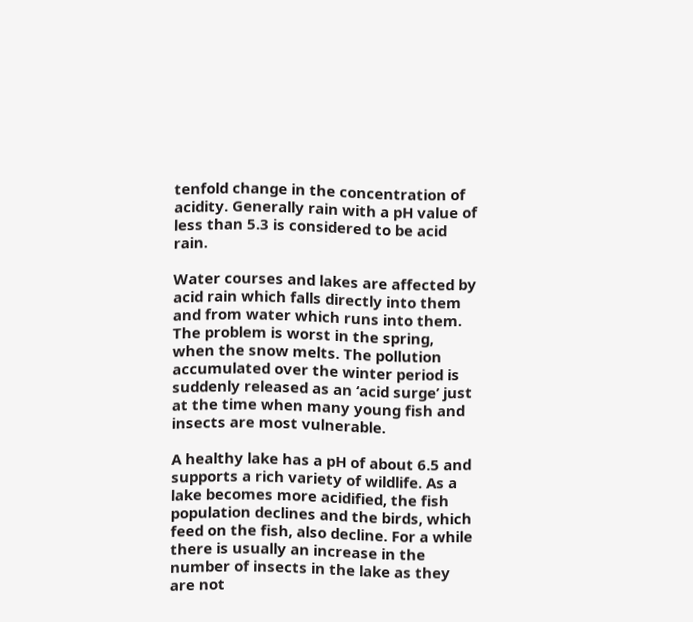tenfold change in the concentration of acidity. Generally rain with a pH value of less than 5.3 is considered to be acid rain.

Water courses and lakes are affected by acid rain which falls directly into them and from water which runs into them. The problem is worst in the spring, when the snow melts. The pollution accumulated over the winter period is suddenly released as an ‘acid surge’ just at the time when many young fish and insects are most vulnerable.

A healthy lake has a pH of about 6.5 and supports a rich variety of wildlife. As a lake becomes more acidified, the fish population declines and the birds, which feed on the fish, also decline. For a while there is usually an increase in the number of insects in the lake as they are not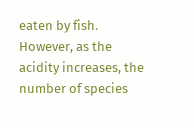eaten by fish. However, as the acidity increases, the number of species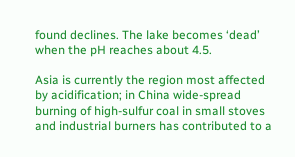found declines. The lake becomes ‘dead’ when the pH reaches about 4.5.

Asia is currently the region most affected by acidification; in China wide-spread burning of high-sulfur coal in small stoves and industrial burners has contributed to a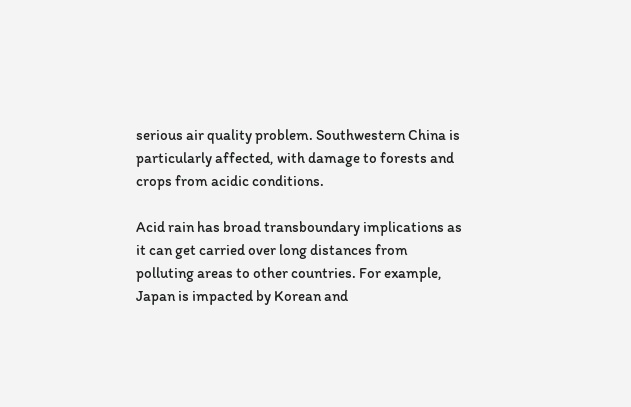serious air quality problem. Southwestern China is particularly affected, with damage to forests and crops from acidic conditions.

Acid rain has broad transboundary implications as it can get carried over long distances from polluting areas to other countries. For example, Japan is impacted by Korean and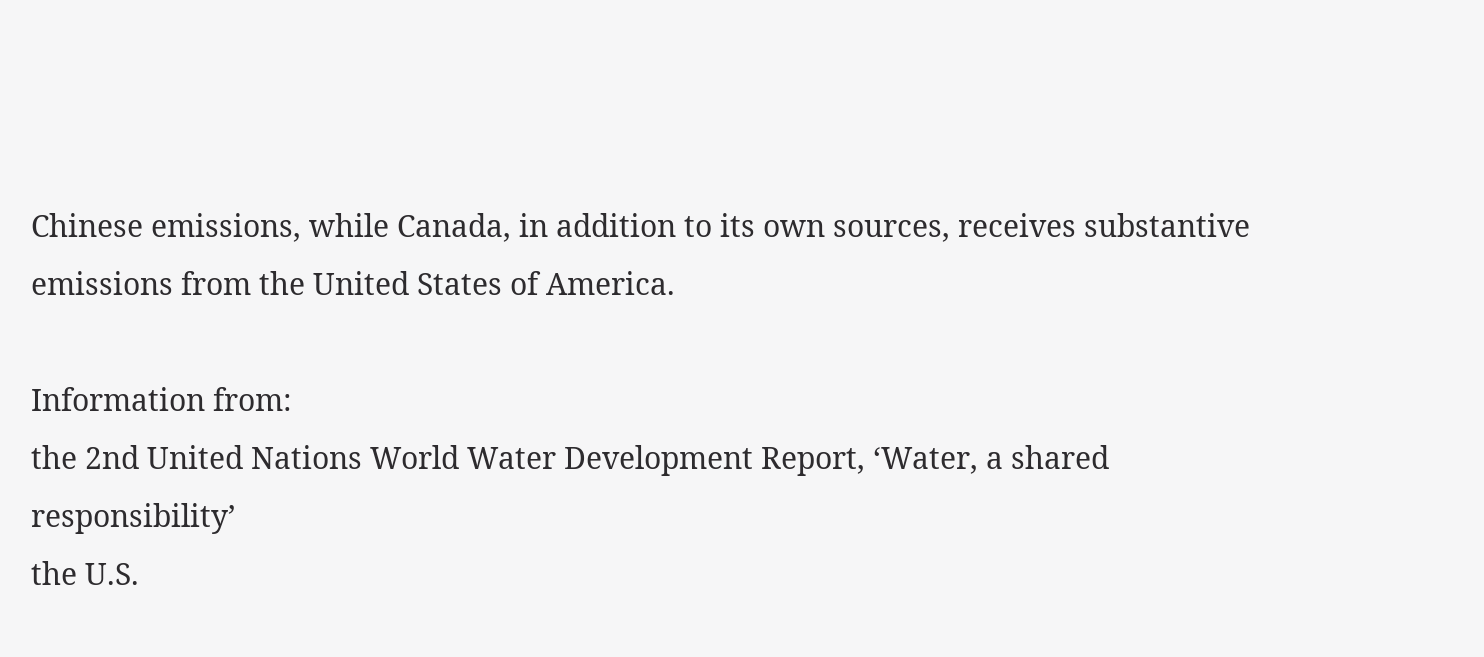Chinese emissions, while Canada, in addition to its own sources, receives substantive emissions from the United States of America.

Information from:
the 2nd United Nations World Water Development Report, ‘Water, a shared responsibility’
the U.S.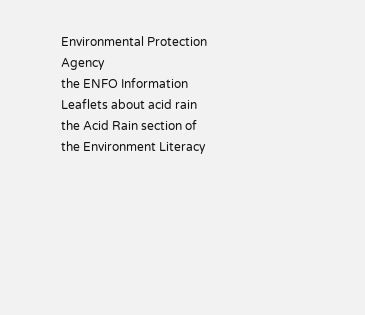Environmental Protection Agency
the ENFO Information Leaflets about acid rain
the Acid Rain section of the Environment Literacy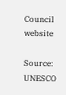Council website

Source: UNESCO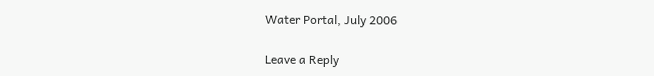Water Portal, July 2006

Leave a Reply